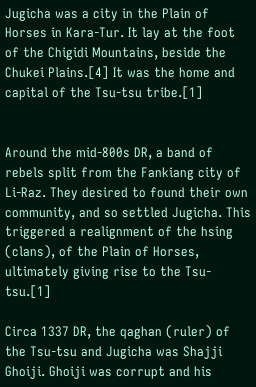Jugicha was a city in the Plain of Horses in Kara-Tur. It lay at the foot of the Chigidi Mountains, beside the Chukei Plains.[4] It was the home and capital of the Tsu-tsu tribe.[1]


Around the mid-800s DR, a band of rebels split from the Fankiang city of Li-Raz. They desired to found their own community, and so settled Jugicha. This triggered a realignment of the hsing (clans), of the Plain of Horses, ultimately giving rise to the Tsu-tsu.[1]

Circa 1337 DR, the qaghan (ruler) of the Tsu-tsu and Jugicha was Shajji Ghoiji. Ghoiji was corrupt and his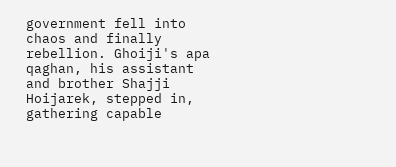government fell into chaos and finally rebellion. Ghoiji's apa qaghan, his assistant and brother Shajji Hoijarek, stepped in, gathering capable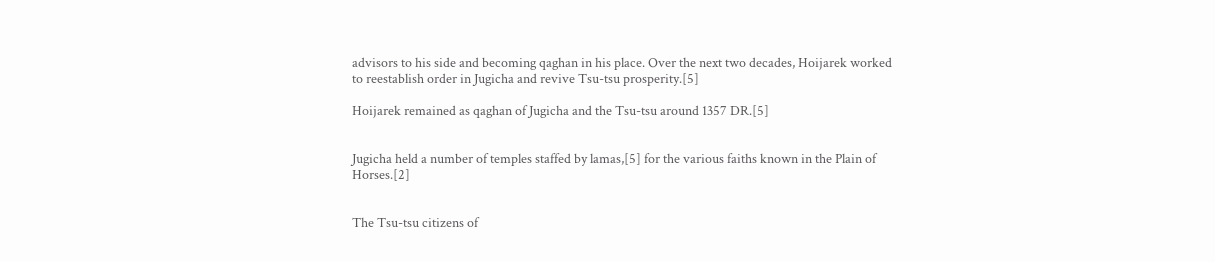advisors to his side and becoming qaghan in his place. Over the next two decades, Hoijarek worked to reestablish order in Jugicha and revive Tsu-tsu prosperity.[5]

Hoijarek remained as qaghan of Jugicha and the Tsu-tsu around 1357 DR.[5]


Jugicha held a number of temples staffed by lamas,[5] for the various faiths known in the Plain of Horses.[2]


The Tsu-tsu citizens of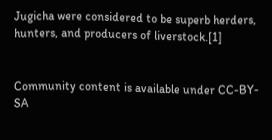Jugicha were considered to be superb herders, hunters, and producers of liverstock.[1]


Community content is available under CC-BY-SA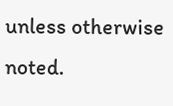unless otherwise noted.